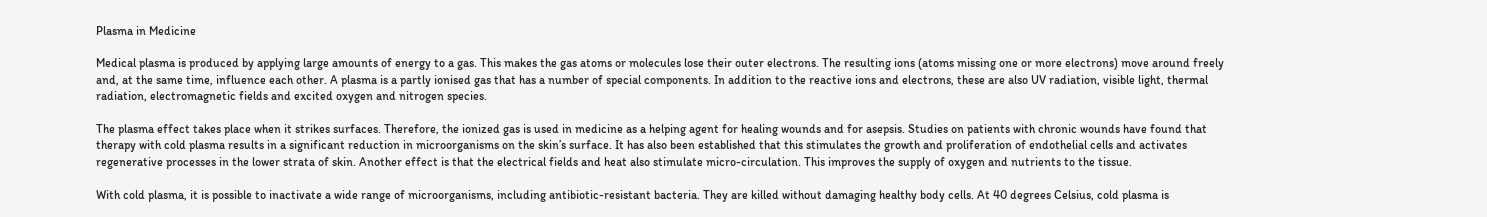Plasma in Medicine

Medical plasma is produced by applying large amounts of energy to a gas. This makes the gas atoms or molecules lose their outer electrons. The resulting ions (atoms missing one or more electrons) move around freely and, at the same time, influence each other. A plasma is a partly ionised gas that has a number of special components. In addition to the reactive ions and electrons, these are also UV radiation, visible light, thermal radiation, electromagnetic fields and excited oxygen and nitrogen species.

The plasma effect takes place when it strikes surfaces. Therefore, the ionized gas is used in medicine as a helping agent for healing wounds and for asepsis. Studies on patients with chronic wounds have found that therapy with cold plasma results in a significant reduction in microorganisms on the skin’s surface. It has also been established that this stimulates the growth and proliferation of endothelial cells and activates regenerative processes in the lower strata of skin. Another effect is that the electrical fields and heat also stimulate micro-circulation. This improves the supply of oxygen and nutrients to the tissue.

With cold plasma, it is possible to inactivate a wide range of microorganisms, including antibiotic-resistant bacteria. They are killed without damaging healthy body cells. At 40 degrees Celsius, cold plasma is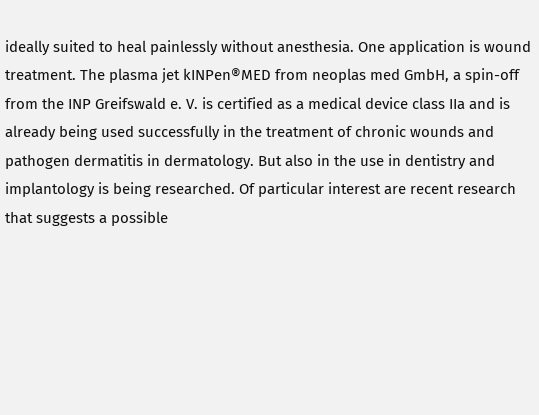ideally suited to heal painlessly without anesthesia. One application is wound treatment. The plasma jet kINPen®MED from neoplas med GmbH, a spin-off from the INP Greifswald e. V. is certified as a medical device class IIa and is already being used successfully in the treatment of chronic wounds and pathogen dermatitis in dermatology. But also in the use in dentistry and implantology is being researched. Of particular interest are recent research that suggests a possible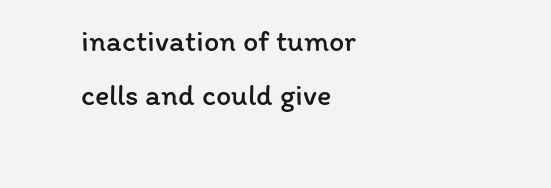inactivation of tumor cells and could give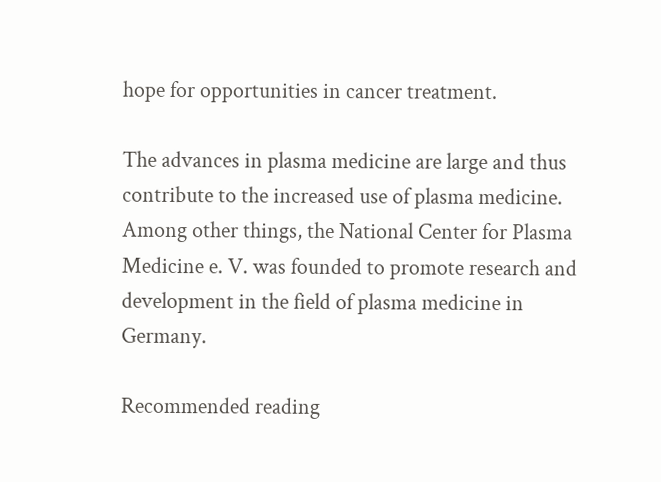hope for opportunities in cancer treatment.

The advances in plasma medicine are large and thus contribute to the increased use of plasma medicine. Among other things, the National Center for Plasma Medicine e. V. was founded to promote research and development in the field of plasma medicine in Germany.

Recommended reading